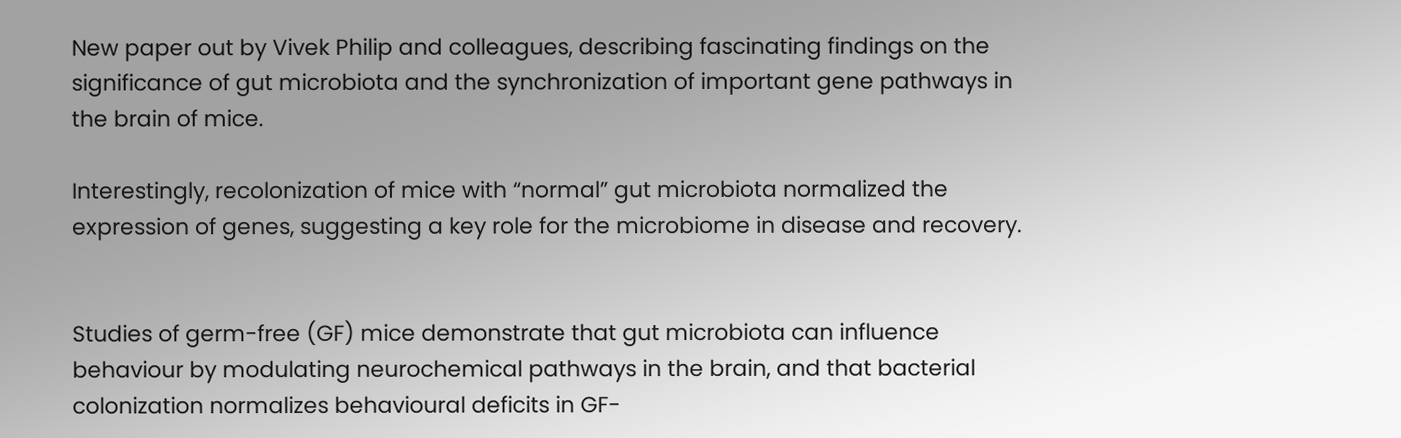New paper out by Vivek Philip and colleagues, describing fascinating findings on the significance of gut microbiota and the synchronization of important gene pathways in the brain of mice.

Interestingly, recolonization of mice with “normal” gut microbiota normalized the expression of genes, suggesting a key role for the microbiome in disease and recovery.


Studies of germ-free (GF) mice demonstrate that gut microbiota can influence behaviour by modulating neurochemical pathways in the brain, and that bacterial colonization normalizes behavioural deficits in GF-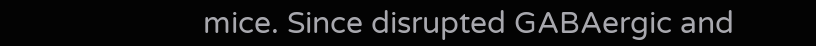mice. Since disrupted GABAergic and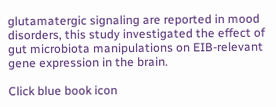glutamatergic signaling are reported in mood disorders, this study investigated the effect of gut microbiota manipulations on EIB-relevant gene expression in the brain.

Click blue book icon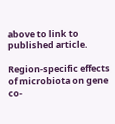above to link to published article.

Region-specific effects of microbiota on gene co-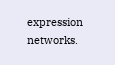expression networks.